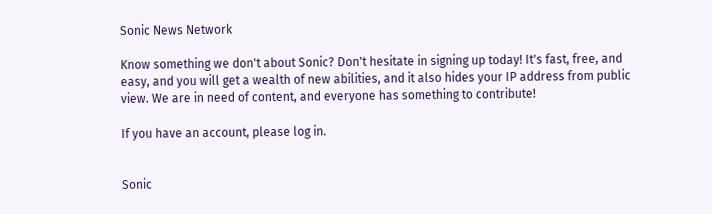Sonic News Network

Know something we don't about Sonic? Don't hesitate in signing up today! It's fast, free, and easy, and you will get a wealth of new abilities, and it also hides your IP address from public view. We are in need of content, and everyone has something to contribute!

If you have an account, please log in.


Sonic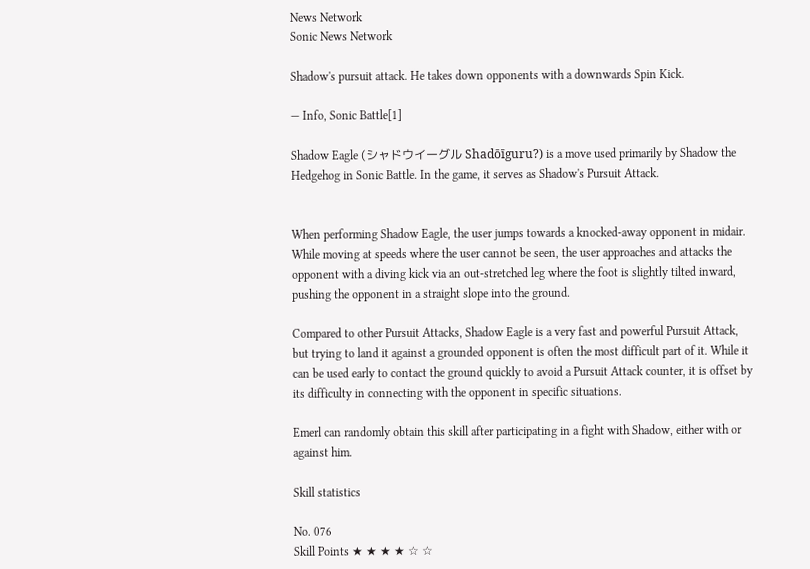News Network
Sonic News Network

Shadow's pursuit attack. He takes down opponents with a downwards Spin Kick.

— Info, Sonic Battle[1]

Shadow Eagle (シャドウイーグル Shadōīguru?) is a move used primarily by Shadow the Hedgehog in Sonic Battle. In the game, it serves as Shadow's Pursuit Attack.


When performing Shadow Eagle, the user jumps towards a knocked-away opponent in midair. While moving at speeds where the user cannot be seen, the user approaches and attacks the opponent with a diving kick via an out-stretched leg where the foot is slightly tilted inward, pushing the opponent in a straight slope into the ground.

Compared to other Pursuit Attacks, Shadow Eagle is a very fast and powerful Pursuit Attack, but trying to land it against a grounded opponent is often the most difficult part of it. While it can be used early to contact the ground quickly to avoid a Pursuit Attack counter, it is offset by its difficulty in connecting with the opponent in specific situations.

Emerl can randomly obtain this skill after participating in a fight with Shadow, either with or against him.

Skill statistics

No. 076
Skill Points ★ ★ ★ ★ ☆ ☆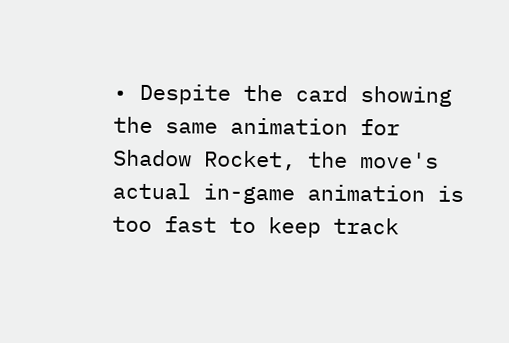• Despite the card showing the same animation for Shadow Rocket, the move's actual in-game animation is too fast to keep track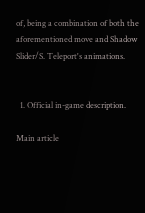of, being a combination of both the aforementioned move and Shadow Slider/S. Teleport's animations.


  1. Official in-game description.

Main article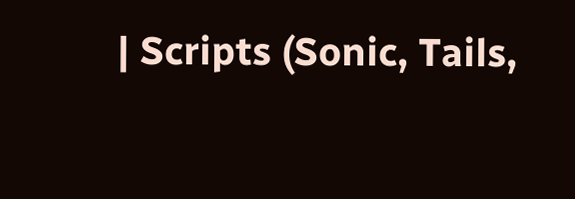| Scripts (Sonic, Tails,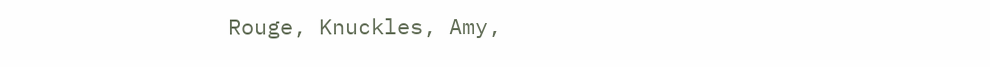Rouge, Knuckles, Amy,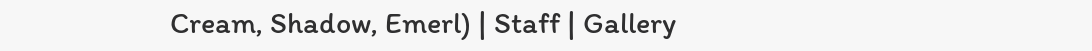Cream, Shadow, Emerl) | Staff | Gallery